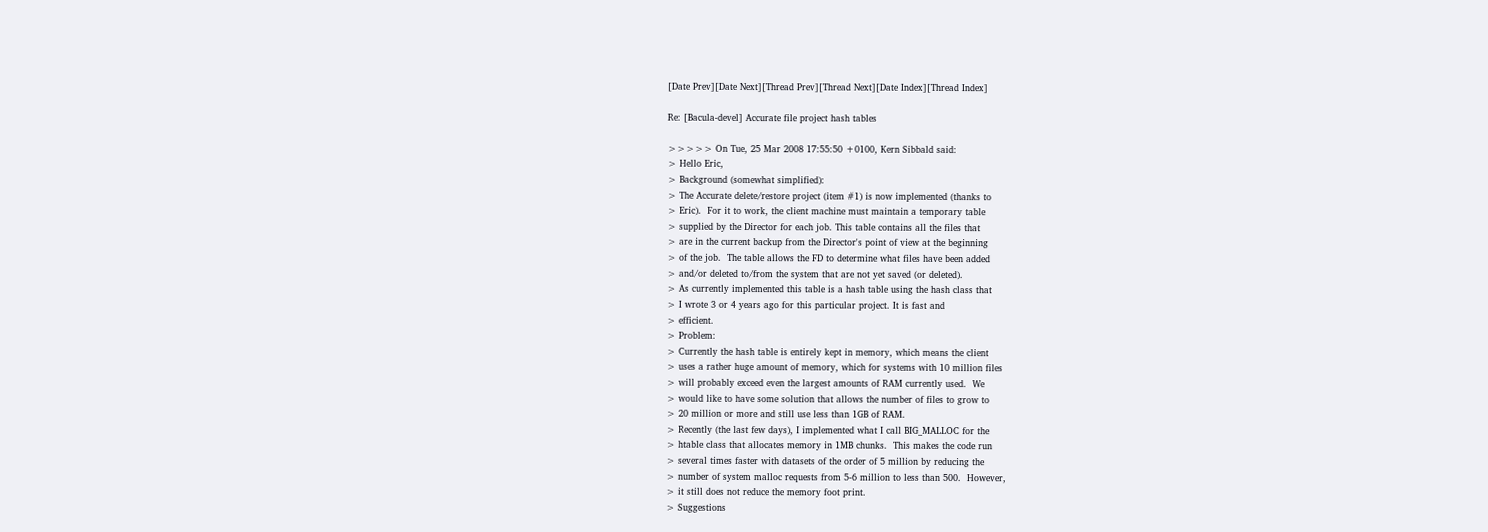[Date Prev][Date Next][Thread Prev][Thread Next][Date Index][Thread Index]

Re: [Bacula-devel] Accurate file project hash tables

>>>>> On Tue, 25 Mar 2008 17:55:50 +0100, Kern Sibbald said:
> Hello Eric,
> Background (somewhat simplified):
> The Accurate delete/restore project (item #1) is now implemented (thanks to
> Eric).  For it to work, the client machine must maintain a temporary table
> supplied by the Director for each job. This table contains all the files that
> are in the current backup from the Director's point of view at the beginning
> of the job.  The table allows the FD to determine what files have been added
> and/or deleted to/from the system that are not yet saved (or deleted).
> As currently implemented this table is a hash table using the hash class that
> I wrote 3 or 4 years ago for this particular project. It is fast and
> efficient.
> Problem:
> Currently the hash table is entirely kept in memory, which means the client
> uses a rather huge amount of memory, which for systems with 10 million files
> will probably exceed even the largest amounts of RAM currently used.  We
> would like to have some solution that allows the number of files to grow to
> 20 million or more and still use less than 1GB of RAM.
> Recently (the last few days), I implemented what I call BIG_MALLOC for the
> htable class that allocates memory in 1MB chunks.  This makes the code run
> several times faster with datasets of the order of 5 million by reducing the
> number of system malloc requests from 5-6 million to less than 500.  However,
> it still does not reduce the memory foot print.
> Suggestions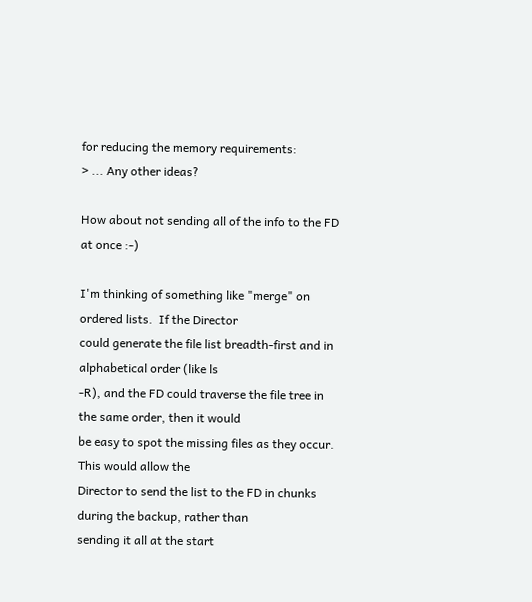for reducing the memory requirements:
> ... Any other ideas?

How about not sending all of the info to the FD at once :-)

I'm thinking of something like "merge" on ordered lists.  If the Director
could generate the file list breadth-first and in alphabetical order (like ls
-R), and the FD could traverse the file tree in the same order, then it would
be easy to spot the missing files as they occur.  This would allow the
Director to send the list to the FD in chunks during the backup, rather than
sending it all at the start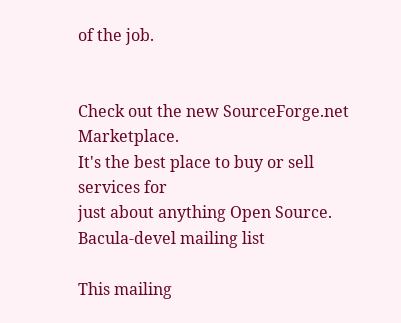of the job.


Check out the new SourceForge.net Marketplace.
It's the best place to buy or sell services for
just about anything Open Source.
Bacula-devel mailing list

This mailing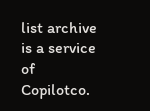list archive is a service of Copilotco.